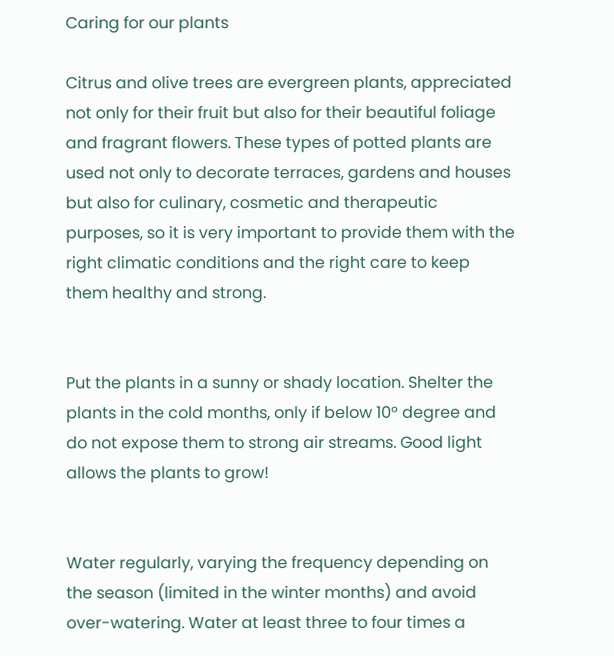Caring for our plants

Citrus and olive trees are evergreen plants, appreciated not only for their fruit but also for their beautiful foliage and fragrant flowers. These types of potted plants are used not only to decorate terraces, gardens and houses but also for culinary, cosmetic and therapeutic purposes, so it is very important to provide them with the right climatic conditions and the right care to keep them healthy and strong.


Put the plants in a sunny or shady location. Shelter the plants in the cold months, only if below 10° degree and do not expose them to strong air streams. Good light allows the plants to grow!


Water regularly, varying the frequency depending on the season (limited in the winter months) and avoid over-watering. Water at least three to four times a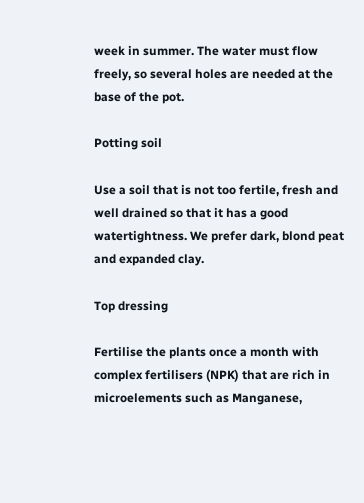week in summer. The water must flow freely, so several holes are needed at the base of the pot.

Potting soil

Use a soil that is not too fertile, fresh and well drained so that it has a good watertightness. We prefer dark, blond peat and expanded clay.

Top dressing

Fertilise the plants once a month with complex fertilisers (NPK) that are rich in microelements such as Manganese,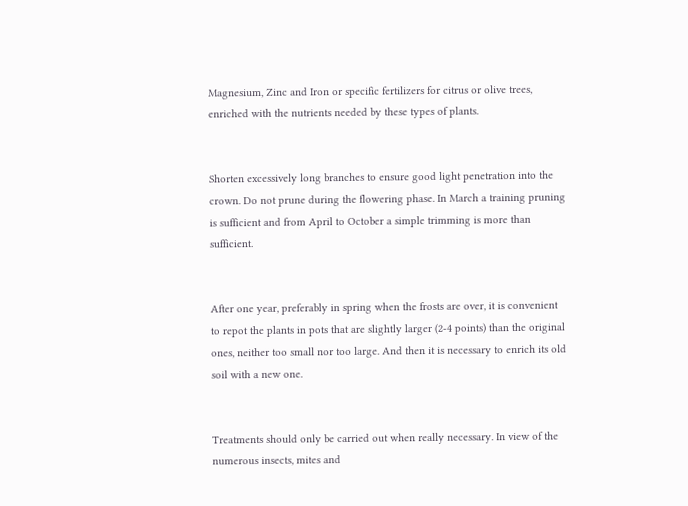Magnesium, Zinc and Iron or specific fertilizers for citrus or olive trees, enriched with the nutrients needed by these types of plants.


Shorten excessively long branches to ensure good light penetration into the crown. Do not prune during the flowering phase. In March a training pruning is sufficient and from April to October a simple trimming is more than sufficient.


After one year, preferably in spring when the frosts are over, it is convenient to repot the plants in pots that are slightly larger (2-4 points) than the original ones, neither too small nor too large. And then it is necessary to enrich its old soil with a new one.


Treatments should only be carried out when really necessary. In view of the numerous insects, mites and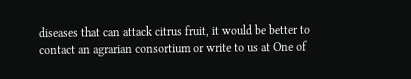diseases that can attack citrus fruit, it would be better to contact an agrarian consortium or write to us at One of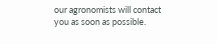our agronomists will contact you as soon as possible.